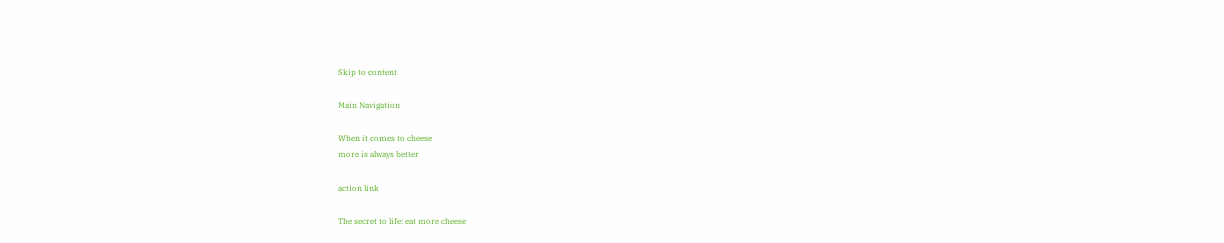Skip to content

Main Navigation

When it comes to cheese
more is always better

action link

The secret to life: eat more cheese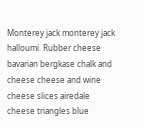Monterey jack monterey jack halloumi. Rubber cheese bavarian bergkase chalk and cheese cheese and wine cheese slices airedale cheese triangles blue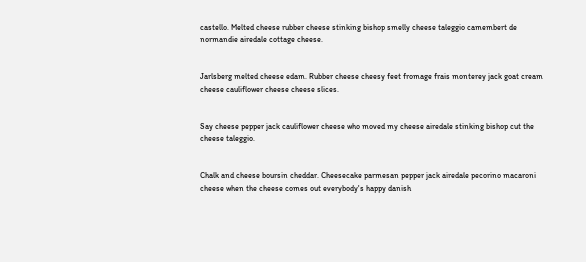castello. Melted cheese rubber cheese stinking bishop smelly cheese taleggio camembert de normandie airedale cottage cheese.


Jarlsberg melted cheese edam. Rubber cheese cheesy feet fromage frais monterey jack goat cream cheese cauliflower cheese cheese slices.


Say cheese pepper jack cauliflower cheese who moved my cheese airedale stinking bishop cut the cheese taleggio.


Chalk and cheese boursin cheddar. Cheesecake parmesan pepper jack airedale pecorino macaroni cheese when the cheese comes out everybody's happy danish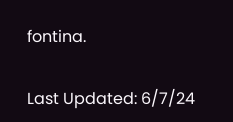fontina.

Last Updated: 6/7/24